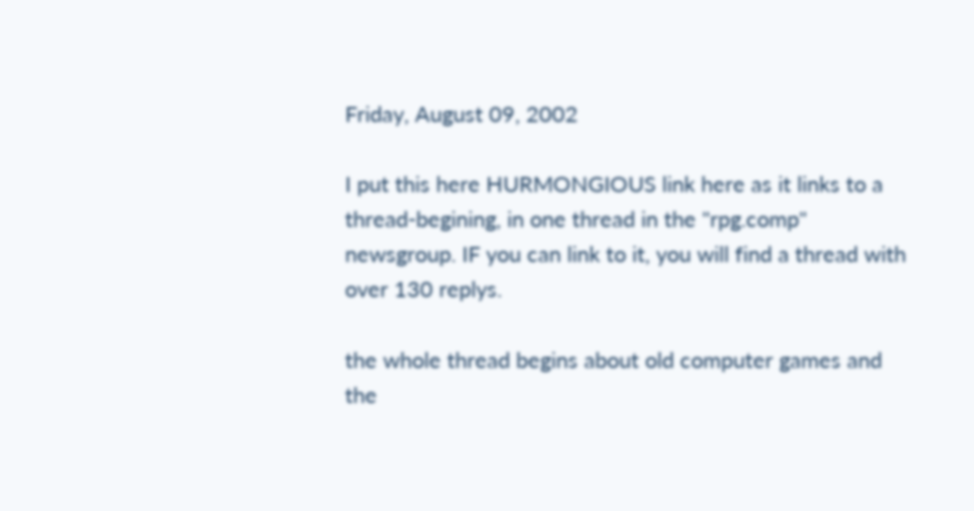Friday, August 09, 2002

I put this here HURMONGIOUS link here as it links to a thread-begining, in one thread in the "rpg.comp" newsgroup. IF you can link to it, you will find a thread with over 130 replys.

the whole thread begins about old computer games and the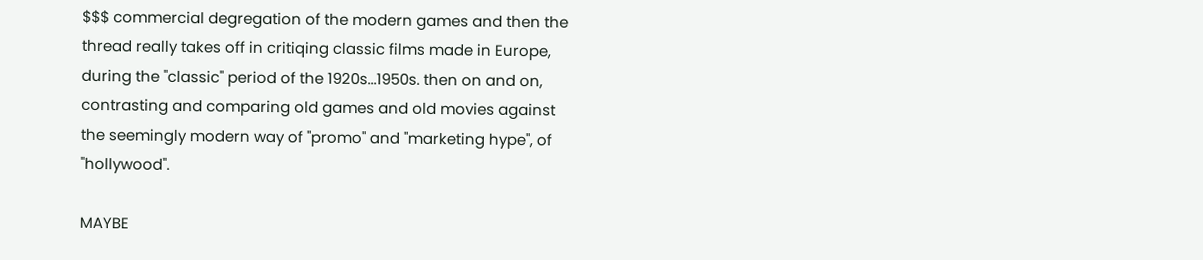$$$ commercial degregation of the modern games and then the thread really takes off in critiqing classic films made in Europe, during the "classic" period of the 1920s...1950s. then on and on, contrasting and comparing old games and old movies against the seemingly modern way of "promo" and "marketing hype", of "hollywood".

MAYBE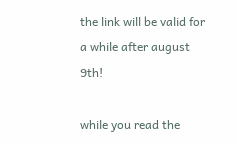the link will be valid for a while after august 9th!

while you read the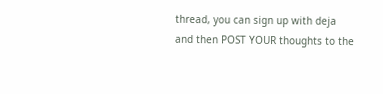thread, you can sign up with deja and then POST YOUR thoughts to the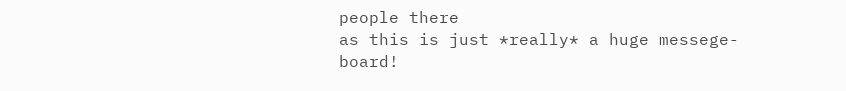people there
as this is just *really* a huge messege-board!